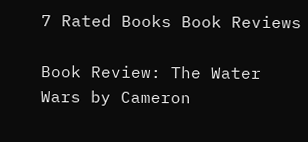7 Rated Books Book Reviews

Book Review: The Water Wars by Cameron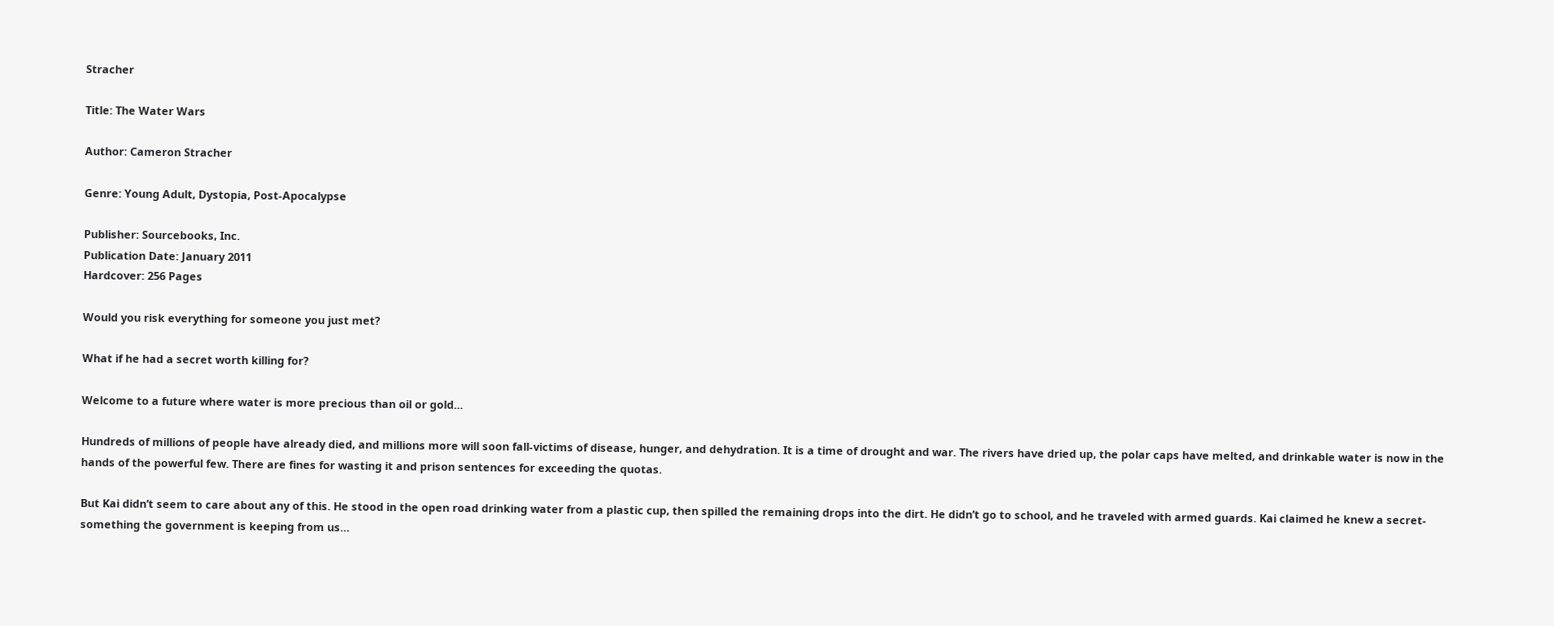Stracher

Title: The Water Wars

Author: Cameron Stracher

Genre: Young Adult, Dystopia, Post-Apocalypse

Publisher: Sourcebooks, Inc.
Publication Date: January 2011
Hardcover: 256 Pages

Would you risk everything for someone you just met?

What if he had a secret worth killing for?

Welcome to a future where water is more precious than oil or gold…

Hundreds of millions of people have already died, and millions more will soon fall-victims of disease, hunger, and dehydration. It is a time of drought and war. The rivers have dried up, the polar caps have melted, and drinkable water is now in the hands of the powerful few. There are fines for wasting it and prison sentences for exceeding the quotas.

But Kai didn’t seem to care about any of this. He stood in the open road drinking water from a plastic cup, then spilled the remaining drops into the dirt. He didn’t go to school, and he traveled with armed guards. Kai claimed he knew a secret-something the government is keeping from us…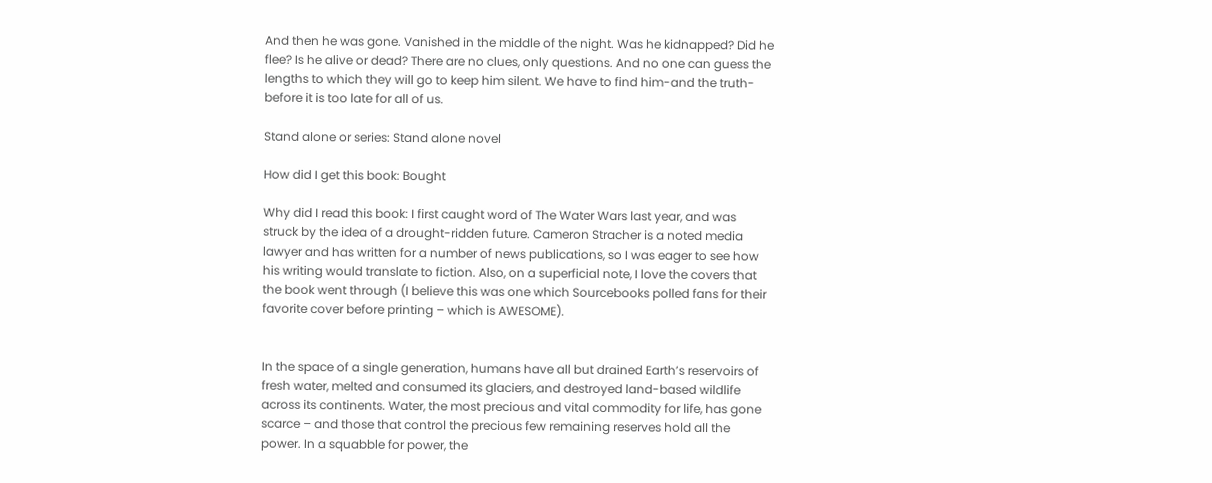And then he was gone. Vanished in the middle of the night. Was he kidnapped? Did he flee? Is he alive or dead? There are no clues, only questions. And no one can guess the lengths to which they will go to keep him silent. We have to find him-and the truth-before it is too late for all of us.

Stand alone or series: Stand alone novel

How did I get this book: Bought

Why did I read this book: I first caught word of The Water Wars last year, and was struck by the idea of a drought-ridden future. Cameron Stracher is a noted media lawyer and has written for a number of news publications, so I was eager to see how his writing would translate to fiction. Also, on a superficial note, I love the covers that the book went through (I believe this was one which Sourcebooks polled fans for their favorite cover before printing – which is AWESOME).


In the space of a single generation, humans have all but drained Earth’s reservoirs of fresh water, melted and consumed its glaciers, and destroyed land-based wildlife across its continents. Water, the most precious and vital commodity for life, has gone scarce – and those that control the precious few remaining reserves hold all the power. In a squabble for power, the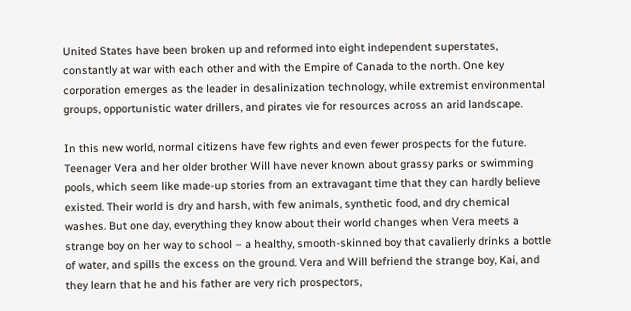United States have been broken up and reformed into eight independent superstates, constantly at war with each other and with the Empire of Canada to the north. One key corporation emerges as the leader in desalinization technology, while extremist environmental groups, opportunistic water drillers, and pirates vie for resources across an arid landscape.

In this new world, normal citizens have few rights and even fewer prospects for the future. Teenager Vera and her older brother Will have never known about grassy parks or swimming pools, which seem like made-up stories from an extravagant time that they can hardly believe existed. Their world is dry and harsh, with few animals, synthetic food, and dry chemical washes. But one day, everything they know about their world changes when Vera meets a strange boy on her way to school – a healthy, smooth-skinned boy that cavalierly drinks a bottle of water, and spills the excess on the ground. Vera and Will befriend the strange boy, Kai, and they learn that he and his father are very rich prospectors,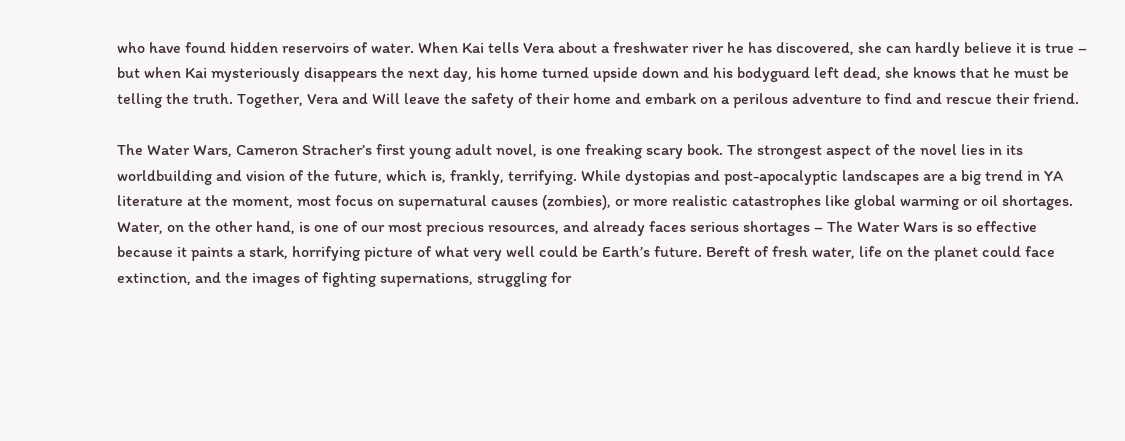who have found hidden reservoirs of water. When Kai tells Vera about a freshwater river he has discovered, she can hardly believe it is true – but when Kai mysteriously disappears the next day, his home turned upside down and his bodyguard left dead, she knows that he must be telling the truth. Together, Vera and Will leave the safety of their home and embark on a perilous adventure to find and rescue their friend.

The Water Wars, Cameron Stracher’s first young adult novel, is one freaking scary book. The strongest aspect of the novel lies in its worldbuilding and vision of the future, which is, frankly, terrifying. While dystopias and post-apocalyptic landscapes are a big trend in YA literature at the moment, most focus on supernatural causes (zombies), or more realistic catastrophes like global warming or oil shortages. Water, on the other hand, is one of our most precious resources, and already faces serious shortages – The Water Wars is so effective because it paints a stark, horrifying picture of what very well could be Earth’s future. Bereft of fresh water, life on the planet could face extinction, and the images of fighting supernations, struggling for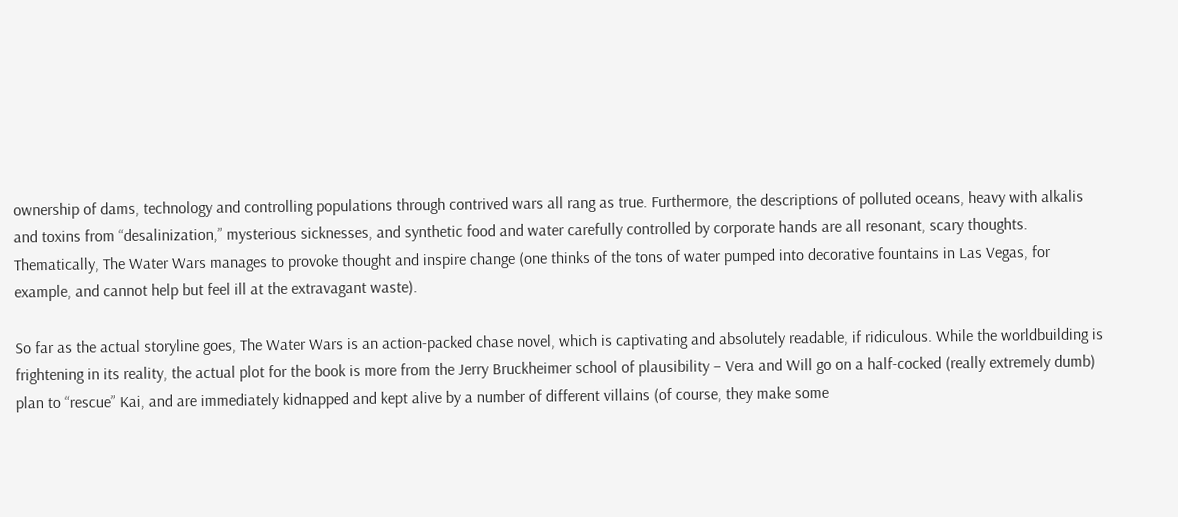ownership of dams, technology and controlling populations through contrived wars all rang as true. Furthermore, the descriptions of polluted oceans, heavy with alkalis and toxins from “desalinization,” mysterious sicknesses, and synthetic food and water carefully controlled by corporate hands are all resonant, scary thoughts. Thematically, The Water Wars manages to provoke thought and inspire change (one thinks of the tons of water pumped into decorative fountains in Las Vegas, for example, and cannot help but feel ill at the extravagant waste).

So far as the actual storyline goes, The Water Wars is an action-packed chase novel, which is captivating and absolutely readable, if ridiculous. While the worldbuilding is frightening in its reality, the actual plot for the book is more from the Jerry Bruckheimer school of plausibility – Vera and Will go on a half-cocked (really extremely dumb) plan to “rescue” Kai, and are immediately kidnapped and kept alive by a number of different villains (of course, they make some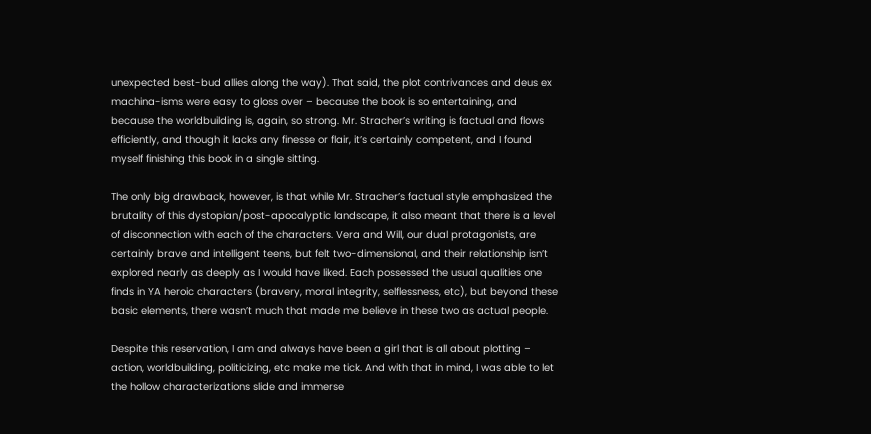unexpected best-bud allies along the way). That said, the plot contrivances and deus ex machina-isms were easy to gloss over – because the book is so entertaining, and because the worldbuilding is, again, so strong. Mr. Stracher’s writing is factual and flows efficiently, and though it lacks any finesse or flair, it’s certainly competent, and I found myself finishing this book in a single sitting.

The only big drawback, however, is that while Mr. Stracher’s factual style emphasized the brutality of this dystopian/post-apocalyptic landscape, it also meant that there is a level of disconnection with each of the characters. Vera and Will, our dual protagonists, are certainly brave and intelligent teens, but felt two-dimensional, and their relationship isn’t explored nearly as deeply as I would have liked. Each possessed the usual qualities one finds in YA heroic characters (bravery, moral integrity, selflessness, etc), but beyond these basic elements, there wasn’t much that made me believe in these two as actual people.

Despite this reservation, I am and always have been a girl that is all about plotting – action, worldbuilding, politicizing, etc make me tick. And with that in mind, I was able to let the hollow characterizations slide and immerse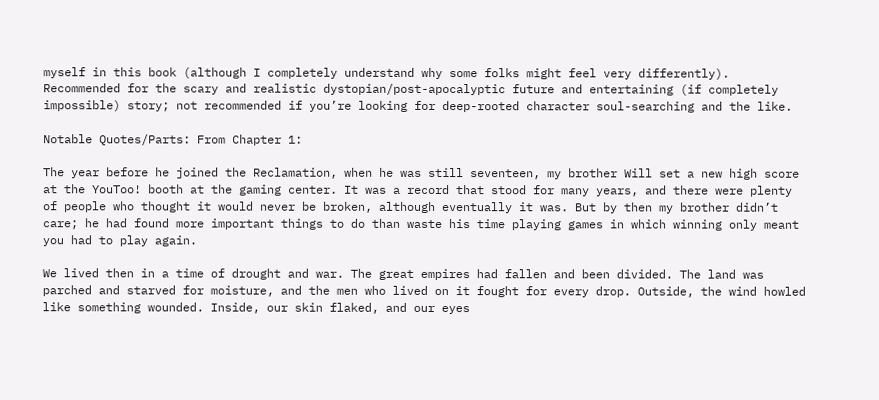myself in this book (although I completely understand why some folks might feel very differently). Recommended for the scary and realistic dystopian/post-apocalyptic future and entertaining (if completely impossible) story; not recommended if you’re looking for deep-rooted character soul-searching and the like.

Notable Quotes/Parts: From Chapter 1:

The year before he joined the Reclamation, when he was still seventeen, my brother Will set a new high score at the YouToo! booth at the gaming center. It was a record that stood for many years, and there were plenty of people who thought it would never be broken, although eventually it was. But by then my brother didn’t care; he had found more important things to do than waste his time playing games in which winning only meant you had to play again.

We lived then in a time of drought and war. The great empires had fallen and been divided. The land was parched and starved for moisture, and the men who lived on it fought for every drop. Outside, the wind howled like something wounded. Inside, our skin flaked, and our eyes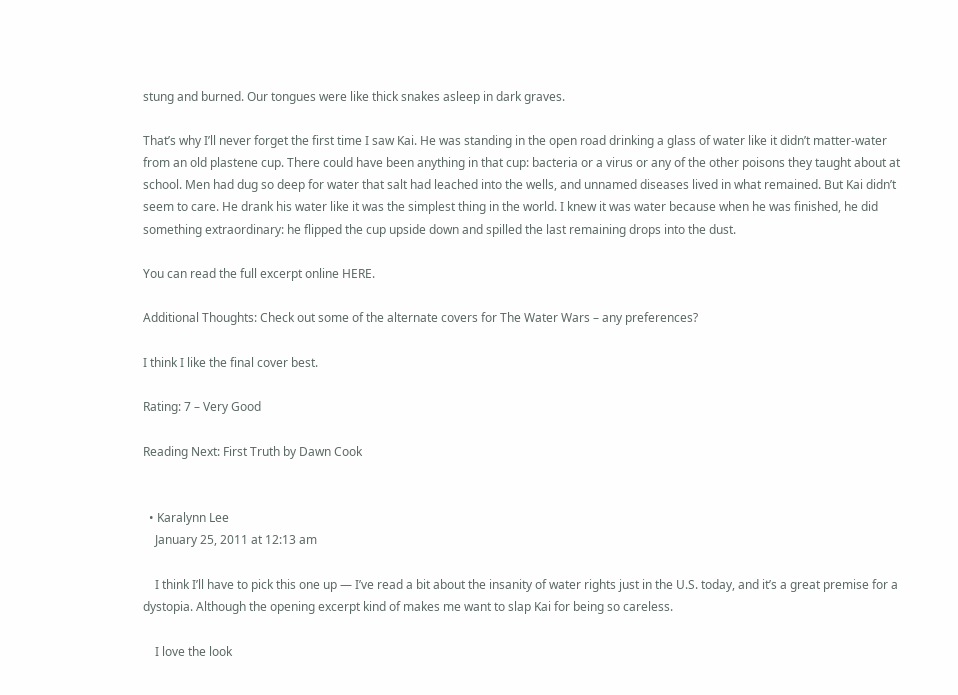stung and burned. Our tongues were like thick snakes asleep in dark graves.

That’s why I’ll never forget the first time I saw Kai. He was standing in the open road drinking a glass of water like it didn’t matter-water from an old plastene cup. There could have been anything in that cup: bacteria or a virus or any of the other poisons they taught about at school. Men had dug so deep for water that salt had leached into the wells, and unnamed diseases lived in what remained. But Kai didn’t seem to care. He drank his water like it was the simplest thing in the world. I knew it was water because when he was finished, he did something extraordinary: he flipped the cup upside down and spilled the last remaining drops into the dust.

You can read the full excerpt online HERE.

Additional Thoughts: Check out some of the alternate covers for The Water Wars – any preferences?

I think I like the final cover best.

Rating: 7 – Very Good

Reading Next: First Truth by Dawn Cook


  • Karalynn Lee
    January 25, 2011 at 12:13 am

    I think I’ll have to pick this one up — I’ve read a bit about the insanity of water rights just in the U.S. today, and it’s a great premise for a dystopia. Although the opening excerpt kind of makes me want to slap Kai for being so careless.

    I love the look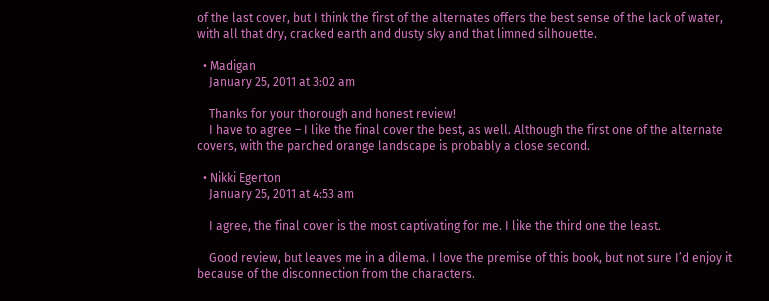of the last cover, but I think the first of the alternates offers the best sense of the lack of water, with all that dry, cracked earth and dusty sky and that limned silhouette.

  • Madigan
    January 25, 2011 at 3:02 am

    Thanks for your thorough and honest review!
    I have to agree – I like the final cover the best, as well. Although the first one of the alternate covers, with the parched orange landscape is probably a close second.

  • Nikki Egerton
    January 25, 2011 at 4:53 am

    I agree, the final cover is the most captivating for me. I like the third one the least.

    Good review, but leaves me in a dilema. I love the premise of this book, but not sure I’d enjoy it because of the disconnection from the characters.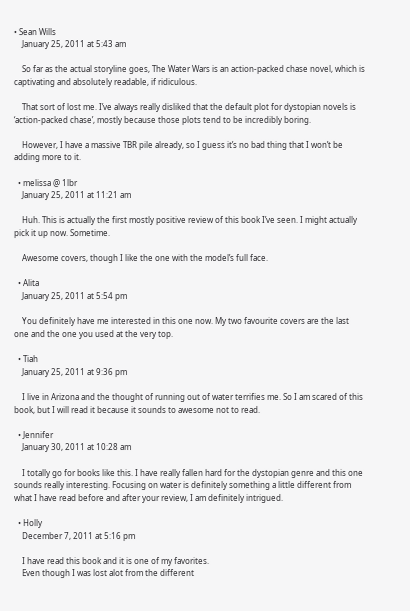• Sean Wills
    January 25, 2011 at 5:43 am

    So far as the actual storyline goes, The Water Wars is an action-packed chase novel, which is captivating and absolutely readable, if ridiculous.

    That sort of lost me. I’ve always really disliked that the default plot for dystopian novels is ‘action-packed chase’, mostly because those plots tend to be incredibly boring.

    However, I have a massive TBR pile already, so I guess it’s no bad thing that I won’t be adding more to it.

  • melissa @ 1lbr
    January 25, 2011 at 11:21 am

    Huh. This is actually the first mostly positive review of this book I’ve seen. I might actually pick it up now. Sometime.

    Awesome covers, though I like the one with the model’s full face.

  • Alita
    January 25, 2011 at 5:54 pm

    You definitely have me interested in this one now. My two favourite covers are the last one and the one you used at the very top.

  • Tiah
    January 25, 2011 at 9:36 pm

    I live in Arizona and the thought of running out of water terrifies me. So I am scared of this book, but I will read it because it sounds to awesome not to read.

  • Jennifer
    January 30, 2011 at 10:28 am

    I totally go for books like this. I have really fallen hard for the dystopian genre and this one sounds really interesting. Focusing on water is definitely something a little different from what I have read before and after your review, I am definitely intrigued.

  • Holly
    December 7, 2011 at 5:16 pm

    I have read this book and it is one of my favorites.
    Even though I was lost alot from the different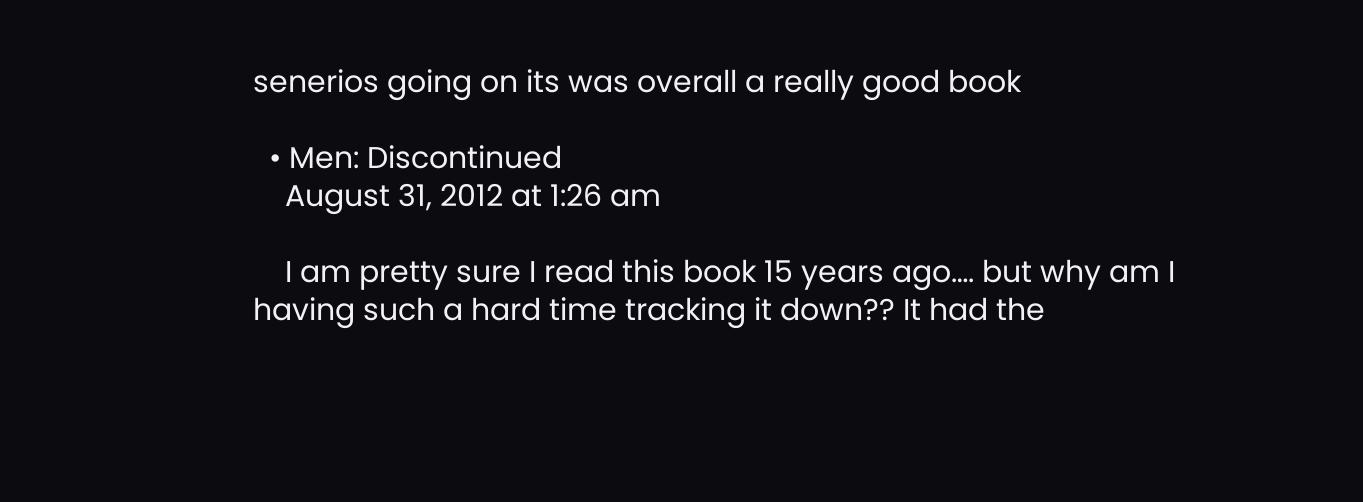senerios going on its was overall a really good book

  • Men: Discontinued
    August 31, 2012 at 1:26 am

    I am pretty sure I read this book 15 years ago…. but why am I having such a hard time tracking it down?? It had the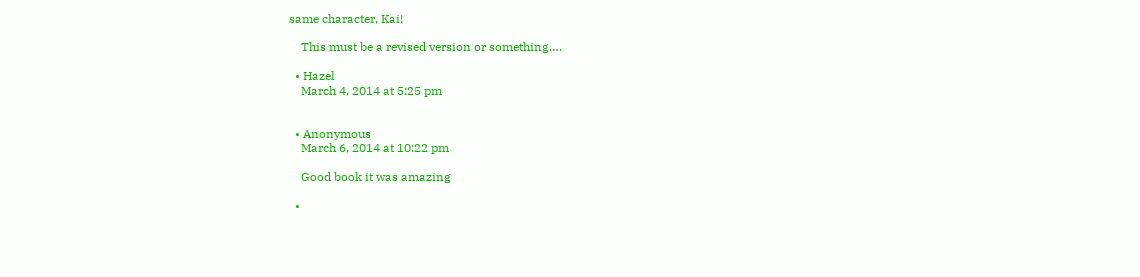same character, Kai!

    This must be a revised version or something….

  • Hazel
    March 4, 2014 at 5:25 pm


  • Anonymous
    March 6, 2014 at 10:22 pm

    Good book it was amazing

  •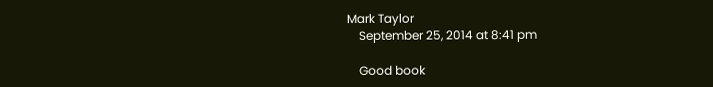Mark Taylor
    September 25, 2014 at 8:41 pm

    Good book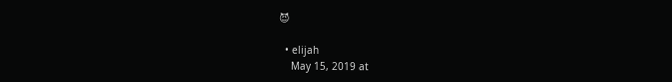😈

  • elijah
    May 15, 2019 at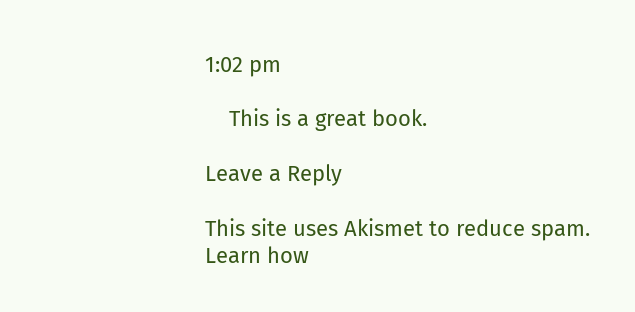1:02 pm

    This is a great book.

Leave a Reply

This site uses Akismet to reduce spam. Learn how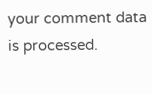your comment data is processed.